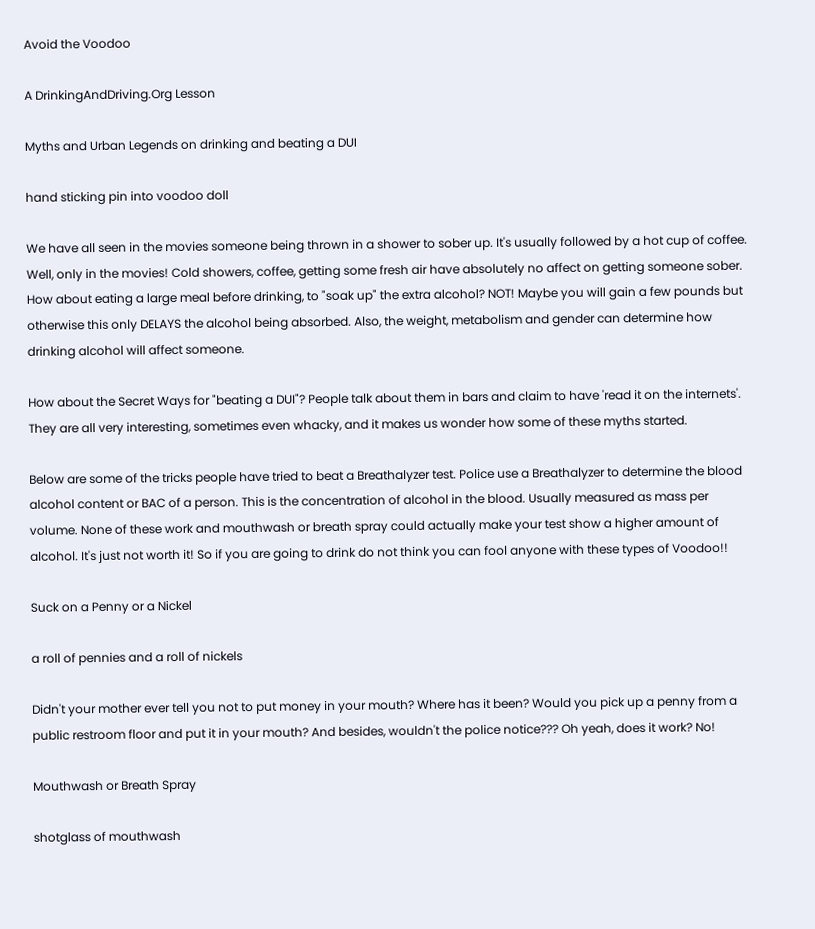Avoid the Voodoo

A DrinkingAndDriving.Org Lesson

Myths and Urban Legends on drinking and beating a DUI

hand sticking pin into voodoo doll

We have all seen in the movies someone being thrown in a shower to sober up. It's usually followed by a hot cup of coffee. Well, only in the movies! Cold showers, coffee, getting some fresh air have absolutely no affect on getting someone sober. How about eating a large meal before drinking, to "soak up" the extra alcohol? NOT! Maybe you will gain a few pounds but otherwise this only DELAYS the alcohol being absorbed. Also, the weight, metabolism and gender can determine how drinking alcohol will affect someone.

How about the Secret Ways for "beating a DUI"? People talk about them in bars and claim to have 'read it on the internets'. They are all very interesting, sometimes even whacky, and it makes us wonder how some of these myths started.

Below are some of the tricks people have tried to beat a Breathalyzer test. Police use a Breathalyzer to determine the blood alcohol content or BAC of a person. This is the concentration of alcohol in the blood. Usually measured as mass per volume. None of these work and mouthwash or breath spray could actually make your test show a higher amount of alcohol. It's just not worth it! So if you are going to drink do not think you can fool anyone with these types of Voodoo!!

Suck on a Penny or a Nickel

a roll of pennies and a roll of nickels

Didn't your mother ever tell you not to put money in your mouth? Where has it been? Would you pick up a penny from a public restroom floor and put it in your mouth? And besides, wouldn't the police notice??? Oh yeah, does it work? No!

Mouthwash or Breath Spray

shotglass of mouthwash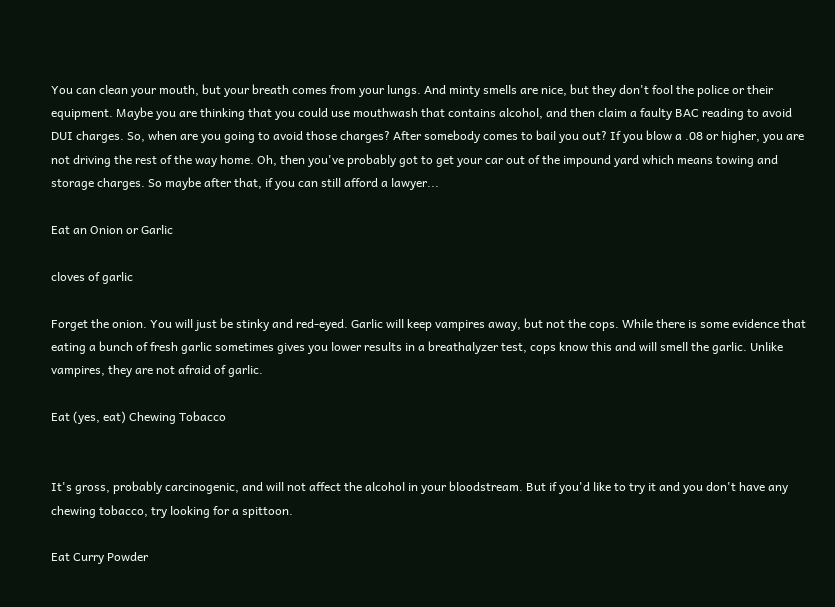You can clean your mouth, but your breath comes from your lungs. And minty smells are nice, but they don't fool the police or their equipment. Maybe you are thinking that you could use mouthwash that contains alcohol, and then claim a faulty BAC reading to avoid DUI charges. So, when are you going to avoid those charges? After somebody comes to bail you out? If you blow a .08 or higher, you are not driving the rest of the way home. Oh, then you've probably got to get your car out of the impound yard which means towing and storage charges. So maybe after that, if you can still afford a lawyer...

Eat an Onion or Garlic

cloves of garlic

Forget the onion. You will just be stinky and red-eyed. Garlic will keep vampires away, but not the cops. While there is some evidence that eating a bunch of fresh garlic sometimes gives you lower results in a breathalyzer test, cops know this and will smell the garlic. Unlike vampires, they are not afraid of garlic.

Eat (yes, eat) Chewing Tobacco


It's gross, probably carcinogenic, and will not affect the alcohol in your bloodstream. But if you'd like to try it and you don't have any chewing tobacco, try looking for a spittoon.

Eat Curry Powder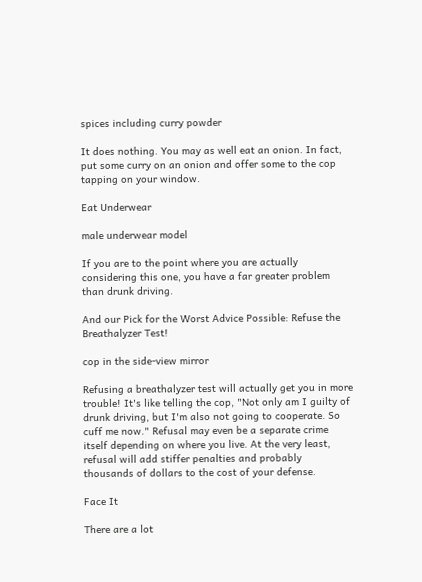spices including curry powder

It does nothing. You may as well eat an onion. In fact, put some curry on an onion and offer some to the cop tapping on your window.

Eat Underwear

male underwear model

If you are to the point where you are actually considering this one, you have a far greater problem than drunk driving.

And our Pick for the Worst Advice Possible: Refuse the Breathalyzer Test!

cop in the side-view mirror

Refusing a breathalyzer test will actually get you in more trouble! It's like telling the cop, "Not only am I guilty of drunk driving, but I'm also not going to cooperate. So cuff me now." Refusal may even be a separate crime itself depending on where you live. At the very least, refusal will add stiffer penalties and probably thousands of dollars to the cost of your defense.

Face It

There are a lot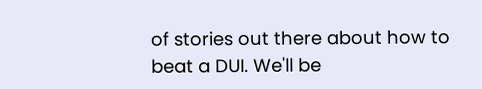of stories out there about how to beat a DUI. We'll be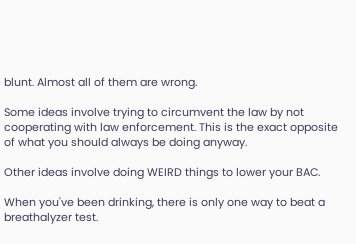blunt. Almost all of them are wrong.

Some ideas involve trying to circumvent the law by not cooperating with law enforcement. This is the exact opposite of what you should always be doing anyway.

Other ideas involve doing WEIRD things to lower your BAC.

When you've been drinking, there is only one way to beat a breathalyzer test.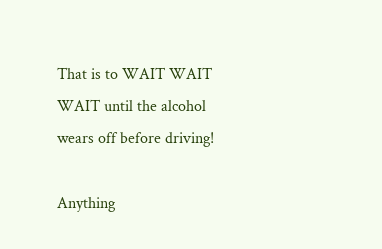That is to WAIT WAIT WAIT until the alcohol wears off before driving!

Anything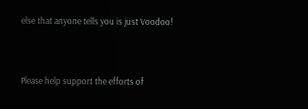else that anyone tells you is just Voodoo!


Please help support the efforts of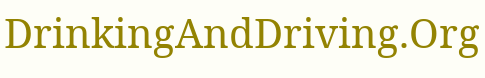DrinkingAndDriving.Org